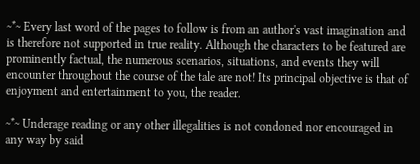~*~ Every last word of the pages to follow is from an author's vast imagination and is therefore not supported in true reality. Although the characters to be featured are prominently factual, the numerous scenarios, situations, and events they will encounter throughout the course of the tale are not! Its principal objective is that of enjoyment and entertainment to you, the reader.

~*~ Underage reading or any other illegalities is not condoned nor encouraged in any way by said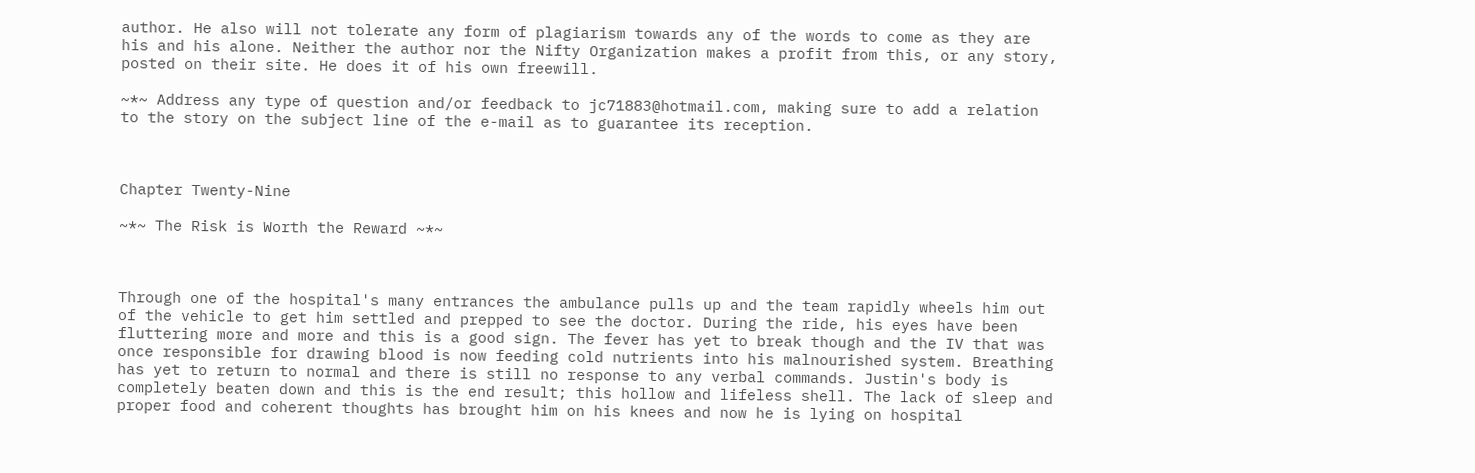author. He also will not tolerate any form of plagiarism towards any of the words to come as they are his and his alone. Neither the author nor the Nifty Organization makes a profit from this, or any story, posted on their site. He does it of his own freewill.

~*~ Address any type of question and/or feedback to jc71883@hotmail.com, making sure to add a relation to the story on the subject line of the e-mail as to guarantee its reception.



Chapter Twenty-Nine

~*~ The Risk is Worth the Reward ~*~



Through one of the hospital's many entrances the ambulance pulls up and the team rapidly wheels him out of the vehicle to get him settled and prepped to see the doctor. During the ride, his eyes have been fluttering more and more and this is a good sign. The fever has yet to break though and the IV that was once responsible for drawing blood is now feeding cold nutrients into his malnourished system. Breathing has yet to return to normal and there is still no response to any verbal commands. Justin's body is completely beaten down and this is the end result; this hollow and lifeless shell. The lack of sleep and proper food and coherent thoughts has brought him on his knees and now he is lying on hospital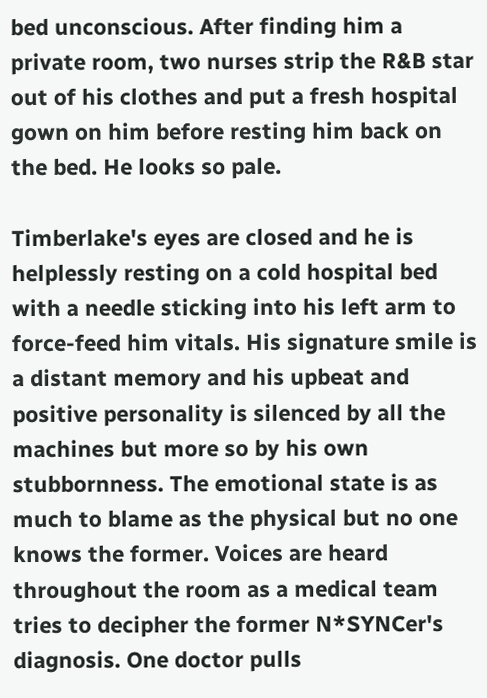bed unconscious. After finding him a private room, two nurses strip the R&B star out of his clothes and put a fresh hospital gown on him before resting him back on the bed. He looks so pale.

Timberlake's eyes are closed and he is helplessly resting on a cold hospital bed with a needle sticking into his left arm to force-feed him vitals. His signature smile is a distant memory and his upbeat and positive personality is silenced by all the machines but more so by his own stubbornness. The emotional state is as much to blame as the physical but no one knows the former. Voices are heard throughout the room as a medical team tries to decipher the former N*SYNCer's diagnosis. One doctor pulls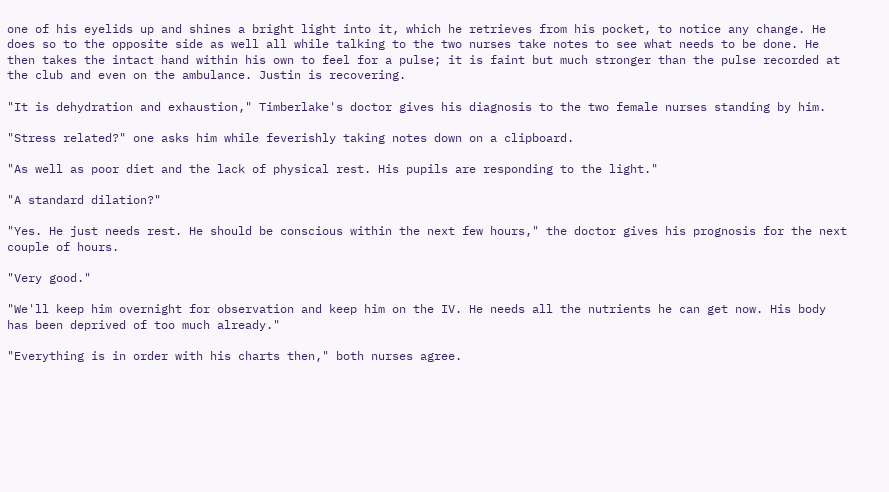one of his eyelids up and shines a bright light into it, which he retrieves from his pocket, to notice any change. He does so to the opposite side as well all while talking to the two nurses take notes to see what needs to be done. He then takes the intact hand within his own to feel for a pulse; it is faint but much stronger than the pulse recorded at the club and even on the ambulance. Justin is recovering.

"It is dehydration and exhaustion," Timberlake's doctor gives his diagnosis to the two female nurses standing by him.

"Stress related?" one asks him while feverishly taking notes down on a clipboard.

"As well as poor diet and the lack of physical rest. His pupils are responding to the light."

"A standard dilation?"

"Yes. He just needs rest. He should be conscious within the next few hours," the doctor gives his prognosis for the next couple of hours.

"Very good."

"We'll keep him overnight for observation and keep him on the IV. He needs all the nutrients he can get now. His body has been deprived of too much already."

"Everything is in order with his charts then," both nurses agree.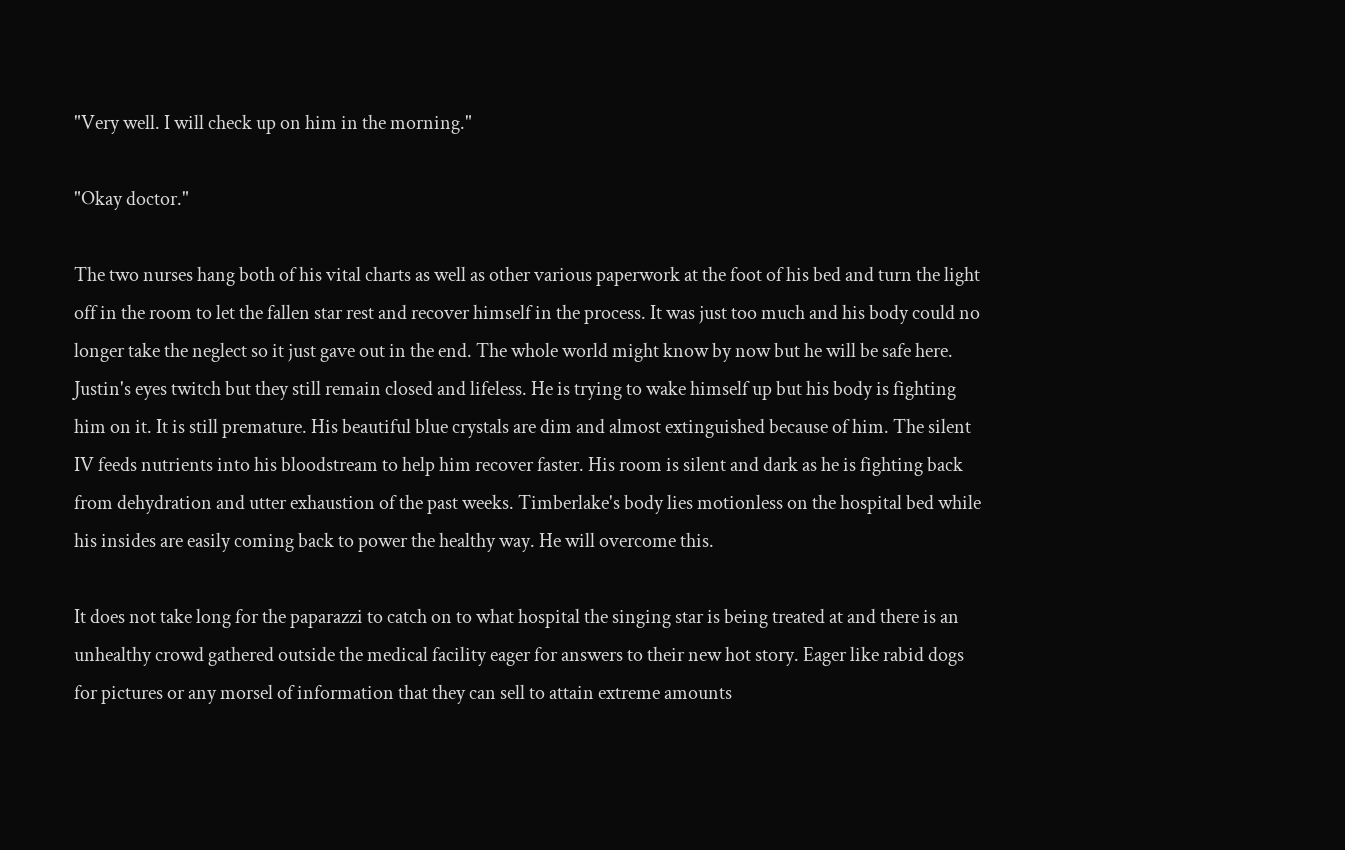"Very well. I will check up on him in the morning."

"Okay doctor."

The two nurses hang both of his vital charts as well as other various paperwork at the foot of his bed and turn the light off in the room to let the fallen star rest and recover himself in the process. It was just too much and his body could no longer take the neglect so it just gave out in the end. The whole world might know by now but he will be safe here. Justin's eyes twitch but they still remain closed and lifeless. He is trying to wake himself up but his body is fighting him on it. It is still premature. His beautiful blue crystals are dim and almost extinguished because of him. The silent IV feeds nutrients into his bloodstream to help him recover faster. His room is silent and dark as he is fighting back from dehydration and utter exhaustion of the past weeks. Timberlake's body lies motionless on the hospital bed while his insides are easily coming back to power the healthy way. He will overcome this.

It does not take long for the paparazzi to catch on to what hospital the singing star is being treated at and there is an unhealthy crowd gathered outside the medical facility eager for answers to their new hot story. Eager like rabid dogs for pictures or any morsel of information that they can sell to attain extreme amounts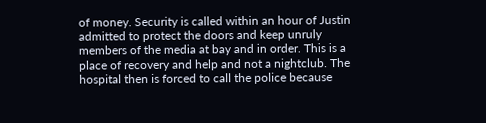of money. Security is called within an hour of Justin admitted to protect the doors and keep unruly members of the media at bay and in order. This is a place of recovery and help and not a nightclub. The hospital then is forced to call the police because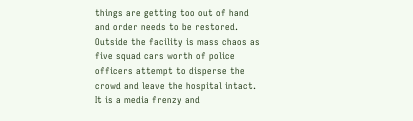things are getting too out of hand and order needs to be restored. Outside the facility is mass chaos as five squad cars worth of police officers attempt to disperse the crowd and leave the hospital intact. It is a media frenzy and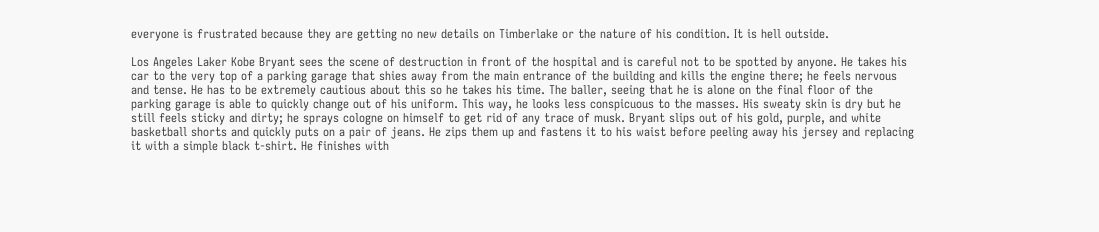everyone is frustrated because they are getting no new details on Timberlake or the nature of his condition. It is hell outside.

Los Angeles Laker Kobe Bryant sees the scene of destruction in front of the hospital and is careful not to be spotted by anyone. He takes his car to the very top of a parking garage that shies away from the main entrance of the building and kills the engine there; he feels nervous and tense. He has to be extremely cautious about this so he takes his time. The baller, seeing that he is alone on the final floor of the parking garage is able to quickly change out of his uniform. This way, he looks less conspicuous to the masses. His sweaty skin is dry but he still feels sticky and dirty; he sprays cologne on himself to get rid of any trace of musk. Bryant slips out of his gold, purple, and white basketball shorts and quickly puts on a pair of jeans. He zips them up and fastens it to his waist before peeling away his jersey and replacing it with a simple black t-shirt. He finishes with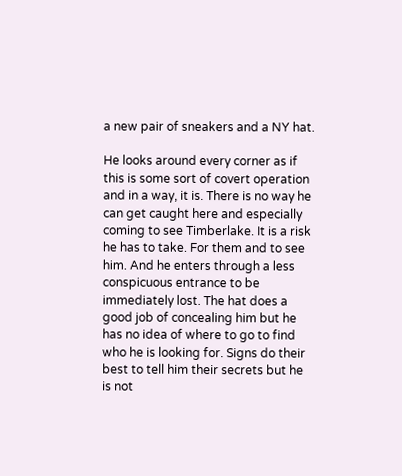a new pair of sneakers and a NY hat.

He looks around every corner as if this is some sort of covert operation and in a way, it is. There is no way he can get caught here and especially coming to see Timberlake. It is a risk he has to take. For them and to see him. And he enters through a less conspicuous entrance to be immediately lost. The hat does a good job of concealing him but he has no idea of where to go to find who he is looking for. Signs do their best to tell him their secrets but he is not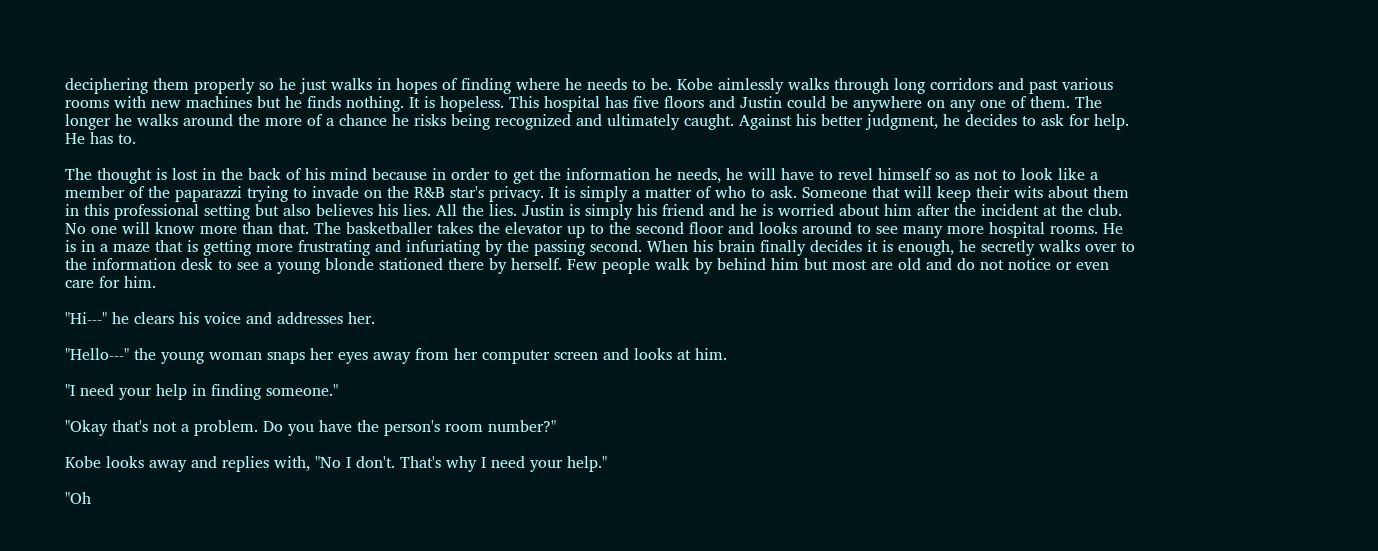deciphering them properly so he just walks in hopes of finding where he needs to be. Kobe aimlessly walks through long corridors and past various rooms with new machines but he finds nothing. It is hopeless. This hospital has five floors and Justin could be anywhere on any one of them. The longer he walks around the more of a chance he risks being recognized and ultimately caught. Against his better judgment, he decides to ask for help. He has to.

The thought is lost in the back of his mind because in order to get the information he needs, he will have to revel himself so as not to look like a member of the paparazzi trying to invade on the R&B star's privacy. It is simply a matter of who to ask. Someone that will keep their wits about them in this professional setting but also believes his lies. All the lies. Justin is simply his friend and he is worried about him after the incident at the club. No one will know more than that. The basketballer takes the elevator up to the second floor and looks around to see many more hospital rooms. He is in a maze that is getting more frustrating and infuriating by the passing second. When his brain finally decides it is enough, he secretly walks over to the information desk to see a young blonde stationed there by herself. Few people walk by behind him but most are old and do not notice or even care for him.

"Hi---" he clears his voice and addresses her.

"Hello---" the young woman snaps her eyes away from her computer screen and looks at him.

"I need your help in finding someone."

"Okay that's not a problem. Do you have the person's room number?"

Kobe looks away and replies with, "No I don't. That's why I need your help."

"Oh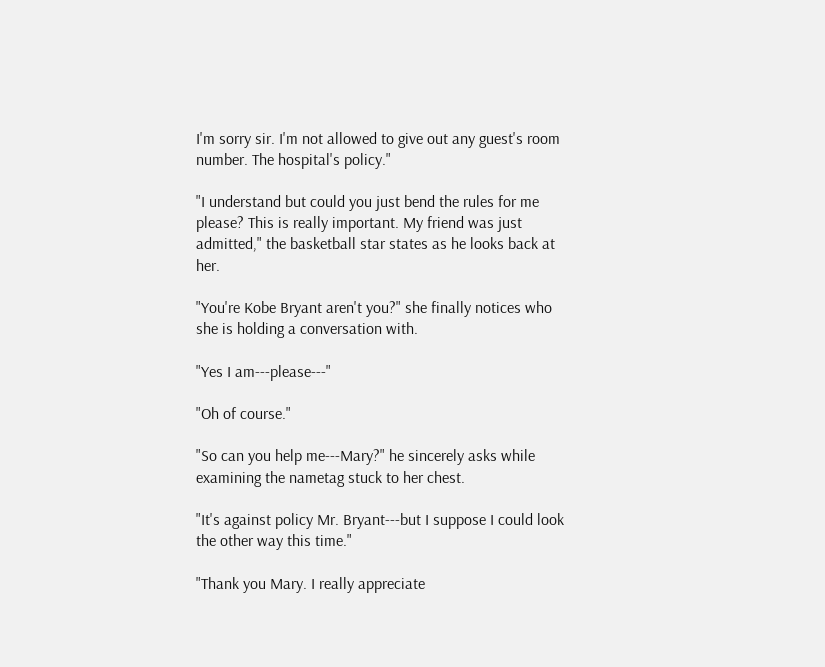I'm sorry sir. I'm not allowed to give out any guest's room number. The hospital's policy."

"I understand but could you just bend the rules for me please? This is really important. My friend was just admitted," the basketball star states as he looks back at her.

"You're Kobe Bryant aren't you?" she finally notices who she is holding a conversation with.

"Yes I am---please---"

"Oh of course."

"So can you help me---Mary?" he sincerely asks while examining the nametag stuck to her chest.

"It's against policy Mr. Bryant---but I suppose I could look the other way this time."

"Thank you Mary. I really appreciate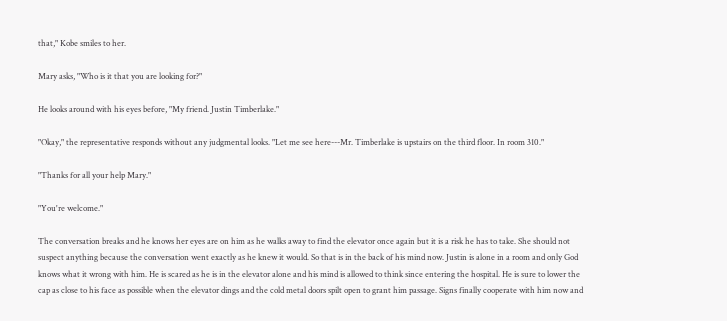that," Kobe smiles to her.

Mary asks, "Who is it that you are looking for?"

He looks around with his eyes before, "My friend. Justin Timberlake."

"Okay," the representative responds without any judgmental looks. "Let me see here---Mr. Timberlake is upstairs on the third floor. In room 310."

"Thanks for all your help Mary."

"You're welcome."

The conversation breaks and he knows her eyes are on him as he walks away to find the elevator once again but it is a risk he has to take. She should not suspect anything because the conversation went exactly as he knew it would. So that is in the back of his mind now. Justin is alone in a room and only God knows what it wrong with him. He is scared as he is in the elevator alone and his mind is allowed to think since entering the hospital. He is sure to lower the cap as close to his face as possible when the elevator dings and the cold metal doors spilt open to grant him passage. Signs finally cooperate with him now and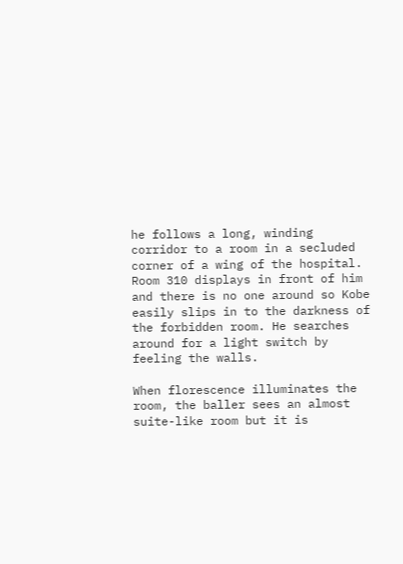he follows a long, winding corridor to a room in a secluded corner of a wing of the hospital. Room 310 displays in front of him and there is no one around so Kobe easily slips in to the darkness of the forbidden room. He searches around for a light switch by feeling the walls.

When florescence illuminates the room, the baller sees an almost suite-like room but it is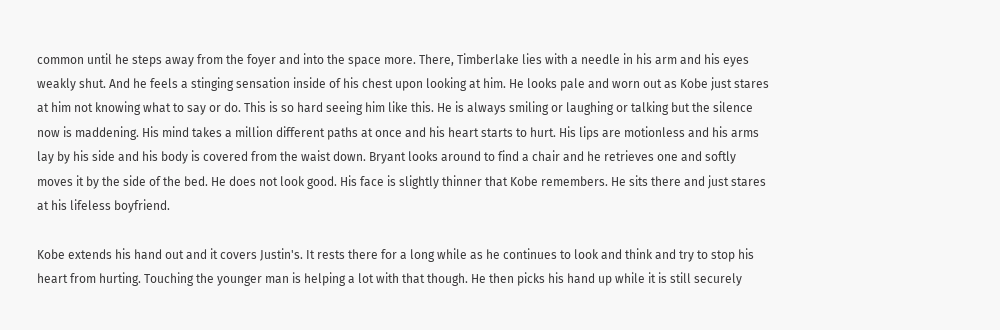common until he steps away from the foyer and into the space more. There, Timberlake lies with a needle in his arm and his eyes weakly shut. And he feels a stinging sensation inside of his chest upon looking at him. He looks pale and worn out as Kobe just stares at him not knowing what to say or do. This is so hard seeing him like this. He is always smiling or laughing or talking but the silence now is maddening. His mind takes a million different paths at once and his heart starts to hurt. His lips are motionless and his arms lay by his side and his body is covered from the waist down. Bryant looks around to find a chair and he retrieves one and softly moves it by the side of the bed. He does not look good. His face is slightly thinner that Kobe remembers. He sits there and just stares at his lifeless boyfriend.

Kobe extends his hand out and it covers Justin's. It rests there for a long while as he continues to look and think and try to stop his heart from hurting. Touching the younger man is helping a lot with that though. He then picks his hand up while it is still securely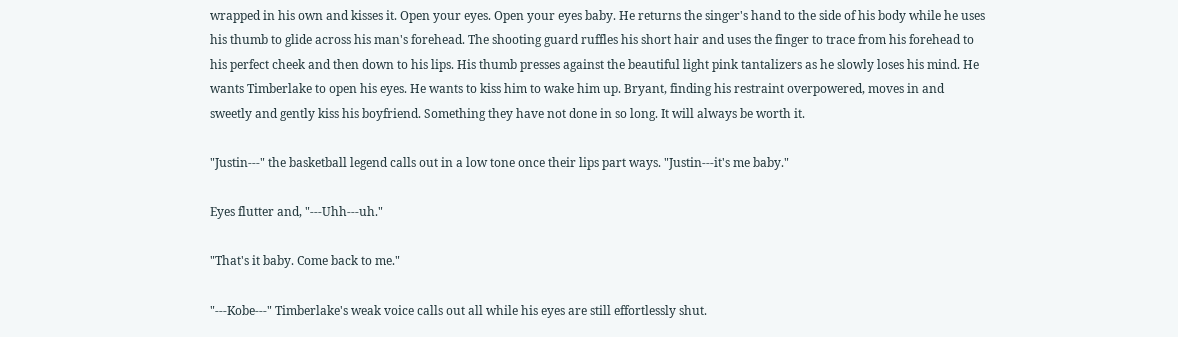wrapped in his own and kisses it. Open your eyes. Open your eyes baby. He returns the singer's hand to the side of his body while he uses his thumb to glide across his man's forehead. The shooting guard ruffles his short hair and uses the finger to trace from his forehead to his perfect cheek and then down to his lips. His thumb presses against the beautiful light pink tantalizers as he slowly loses his mind. He wants Timberlake to open his eyes. He wants to kiss him to wake him up. Bryant, finding his restraint overpowered, moves in and sweetly and gently kiss his boyfriend. Something they have not done in so long. It will always be worth it.

"Justin---" the basketball legend calls out in a low tone once their lips part ways. "Justin---it's me baby."

Eyes flutter and, "---Uhh---uh."

"That's it baby. Come back to me."

"---Kobe---" Timberlake's weak voice calls out all while his eyes are still effortlessly shut.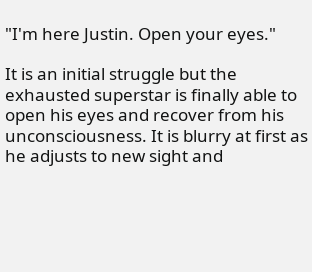"I'm here Justin. Open your eyes."

It is an initial struggle but the exhausted superstar is finally able to open his eyes and recover from his unconsciousness. It is blurry at first as he adjusts to new sight and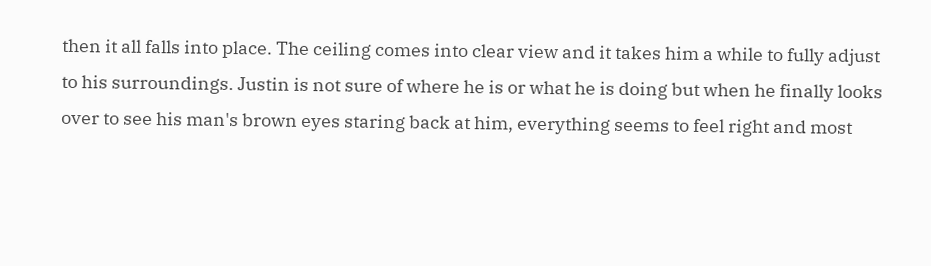then it all falls into place. The ceiling comes into clear view and it takes him a while to fully adjust to his surroundings. Justin is not sure of where he is or what he is doing but when he finally looks over to see his man's brown eyes staring back at him, everything seems to feel right and most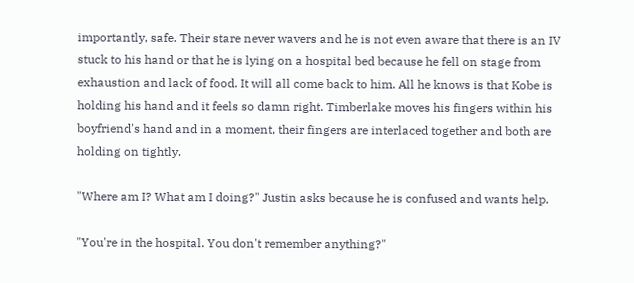importantly, safe. Their stare never wavers and he is not even aware that there is an IV stuck to his hand or that he is lying on a hospital bed because he fell on stage from exhaustion and lack of food. It will all come back to him. All he knows is that Kobe is holding his hand and it feels so damn right. Timberlake moves his fingers within his boyfriend's hand and in a moment, their fingers are interlaced together and both are holding on tightly.

"Where am I? What am I doing?" Justin asks because he is confused and wants help.

"You're in the hospital. You don't remember anything?"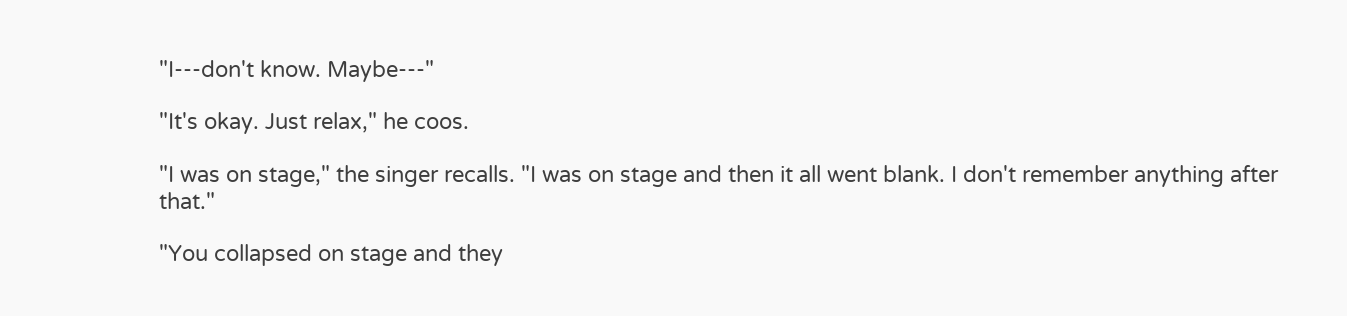"I---don't know. Maybe---"

"It's okay. Just relax," he coos.

"I was on stage," the singer recalls. "I was on stage and then it all went blank. I don't remember anything after that."

"You collapsed on stage and they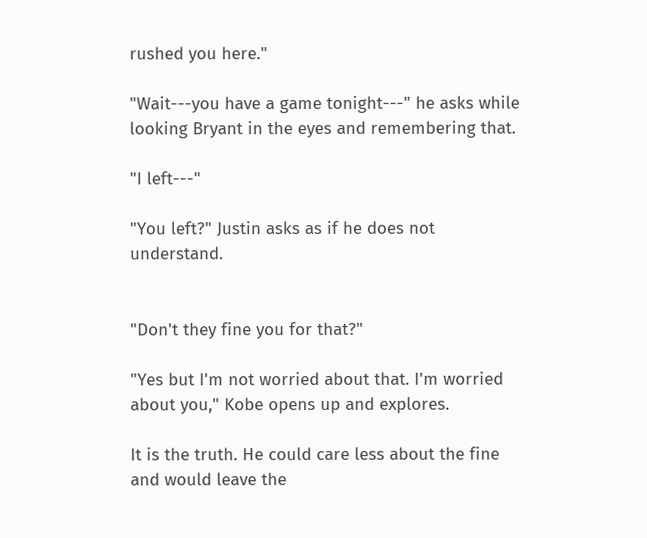rushed you here."

"Wait---you have a game tonight---" he asks while looking Bryant in the eyes and remembering that.

"I left---"

"You left?" Justin asks as if he does not understand.


"Don't they fine you for that?"

"Yes but I'm not worried about that. I'm worried about you," Kobe opens up and explores.

It is the truth. He could care less about the fine and would leave the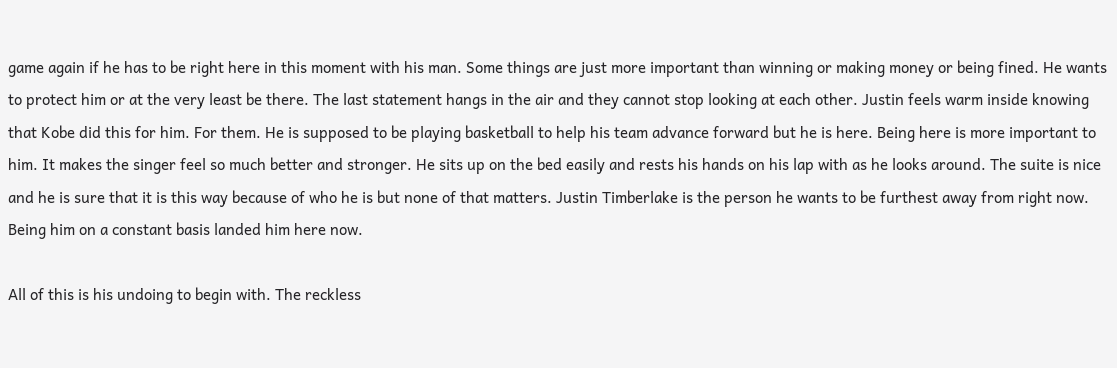game again if he has to be right here in this moment with his man. Some things are just more important than winning or making money or being fined. He wants to protect him or at the very least be there. The last statement hangs in the air and they cannot stop looking at each other. Justin feels warm inside knowing that Kobe did this for him. For them. He is supposed to be playing basketball to help his team advance forward but he is here. Being here is more important to him. It makes the singer feel so much better and stronger. He sits up on the bed easily and rests his hands on his lap with as he looks around. The suite is nice and he is sure that it is this way because of who he is but none of that matters. Justin Timberlake is the person he wants to be furthest away from right now. Being him on a constant basis landed him here now.

All of this is his undoing to begin with. The reckless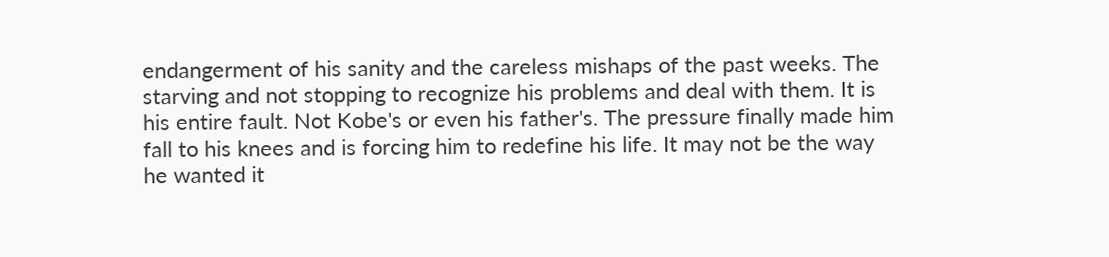endangerment of his sanity and the careless mishaps of the past weeks. The starving and not stopping to recognize his problems and deal with them. It is his entire fault. Not Kobe's or even his father's. The pressure finally made him fall to his knees and is forcing him to redefine his life. It may not be the way he wanted it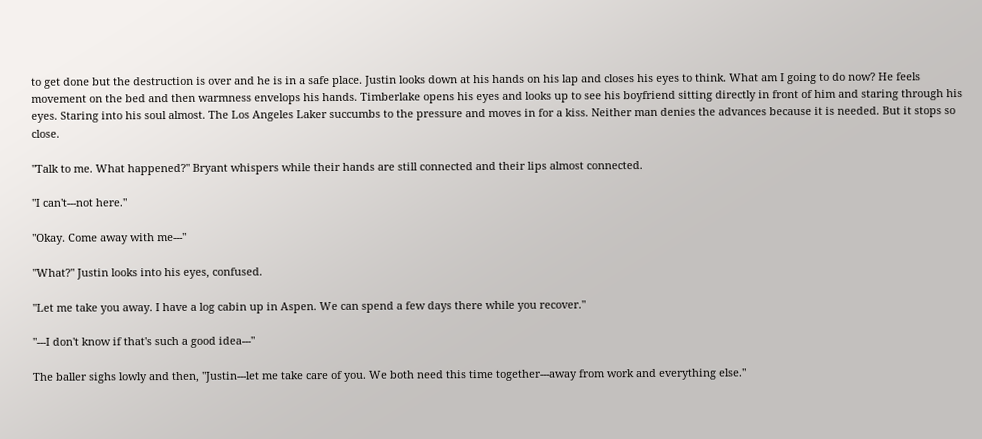to get done but the destruction is over and he is in a safe place. Justin looks down at his hands on his lap and closes his eyes to think. What am I going to do now? He feels movement on the bed and then warmness envelops his hands. Timberlake opens his eyes and looks up to see his boyfriend sitting directly in front of him and staring through his eyes. Staring into his soul almost. The Los Angeles Laker succumbs to the pressure and moves in for a kiss. Neither man denies the advances because it is needed. But it stops so close.

"Talk to me. What happened?" Bryant whispers while their hands are still connected and their lips almost connected.

"I can't---not here."

"Okay. Come away with me---"

"What?" Justin looks into his eyes, confused.

"Let me take you away. I have a log cabin up in Aspen. We can spend a few days there while you recover."

"---I don't know if that's such a good idea---"

The baller sighs lowly and then, "Justin---let me take care of you. We both need this time together---away from work and everything else."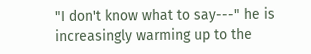"I don't know what to say---" he is increasingly warming up to the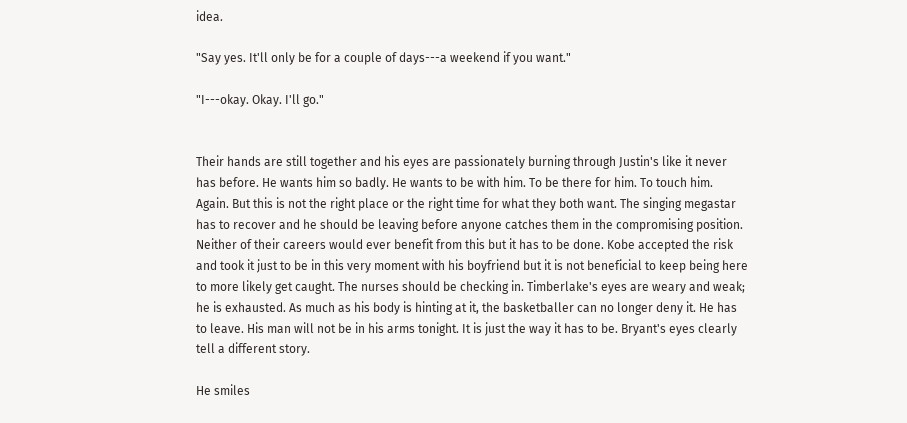idea.

"Say yes. It'll only be for a couple of days---a weekend if you want."

"I---okay. Okay. I'll go."


Their hands are still together and his eyes are passionately burning through Justin's like it never has before. He wants him so badly. He wants to be with him. To be there for him. To touch him. Again. But this is not the right place or the right time for what they both want. The singing megastar has to recover and he should be leaving before anyone catches them in the compromising position. Neither of their careers would ever benefit from this but it has to be done. Kobe accepted the risk and took it just to be in this very moment with his boyfriend but it is not beneficial to keep being here to more likely get caught. The nurses should be checking in. Timberlake's eyes are weary and weak; he is exhausted. As much as his body is hinting at it, the basketballer can no longer deny it. He has to leave. His man will not be in his arms tonight. It is just the way it has to be. Bryant's eyes clearly tell a different story.

He smiles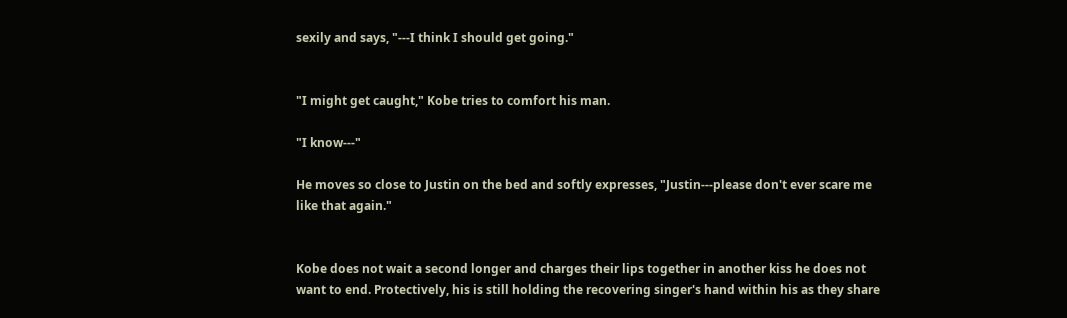sexily and says, "---I think I should get going."


"I might get caught," Kobe tries to comfort his man.

"I know---"

He moves so close to Justin on the bed and softly expresses, "Justin---please don't ever scare me like that again."


Kobe does not wait a second longer and charges their lips together in another kiss he does not want to end. Protectively, his is still holding the recovering singer's hand within his as they share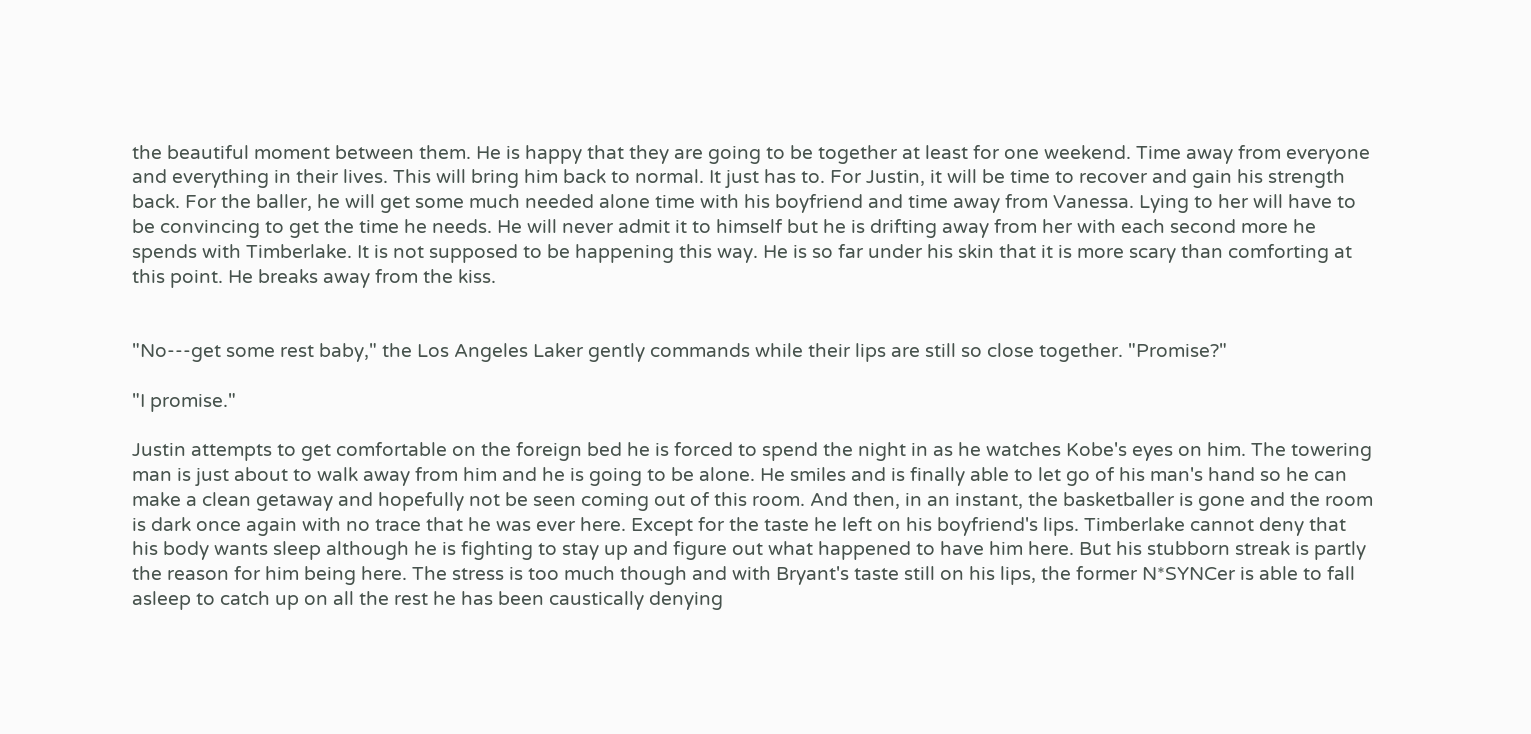the beautiful moment between them. He is happy that they are going to be together at least for one weekend. Time away from everyone and everything in their lives. This will bring him back to normal. It just has to. For Justin, it will be time to recover and gain his strength back. For the baller, he will get some much needed alone time with his boyfriend and time away from Vanessa. Lying to her will have to be convincing to get the time he needs. He will never admit it to himself but he is drifting away from her with each second more he spends with Timberlake. It is not supposed to be happening this way. He is so far under his skin that it is more scary than comforting at this point. He breaks away from the kiss.


"No---get some rest baby," the Los Angeles Laker gently commands while their lips are still so close together. "Promise?"

"I promise."

Justin attempts to get comfortable on the foreign bed he is forced to spend the night in as he watches Kobe's eyes on him. The towering man is just about to walk away from him and he is going to be alone. He smiles and is finally able to let go of his man's hand so he can make a clean getaway and hopefully not be seen coming out of this room. And then, in an instant, the basketballer is gone and the room is dark once again with no trace that he was ever here. Except for the taste he left on his boyfriend's lips. Timberlake cannot deny that his body wants sleep although he is fighting to stay up and figure out what happened to have him here. But his stubborn streak is partly the reason for him being here. The stress is too much though and with Bryant's taste still on his lips, the former N*SYNCer is able to fall asleep to catch up on all the rest he has been caustically denying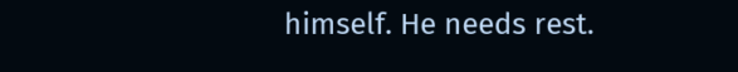himself. He needs rest.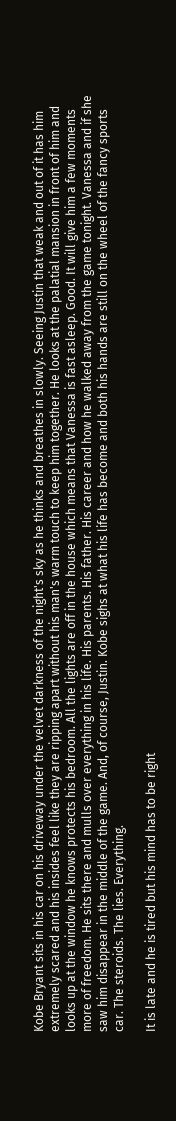Kobe Bryant sits in his car on his driveway under the velvet darkness of the night's sky as he thinks and breathes in slowly. Seeing Justin that weak and out of it has him extremely scared and his insides feel like they are ripping apart without his man's warm touch to keep him together. He looks at the palatial mansion in front of him and looks up at the window he knows protects his bedroom. All the lights are off in the house which means that Vanessa is fast asleep. Good. It will give him a few moments more of freedom. He sits there and mulls over everything in his life. His parents. His father. His career and how he walked away from the game tonight. Vanessa and if she saw him disappear in the middle of the game. And, of course, Justin. Kobe sighs at what his life has become and both his hands are still on the wheel of the fancy sports car. The steroids. The lies. Everything.

It is late and he is tired but his mind has to be right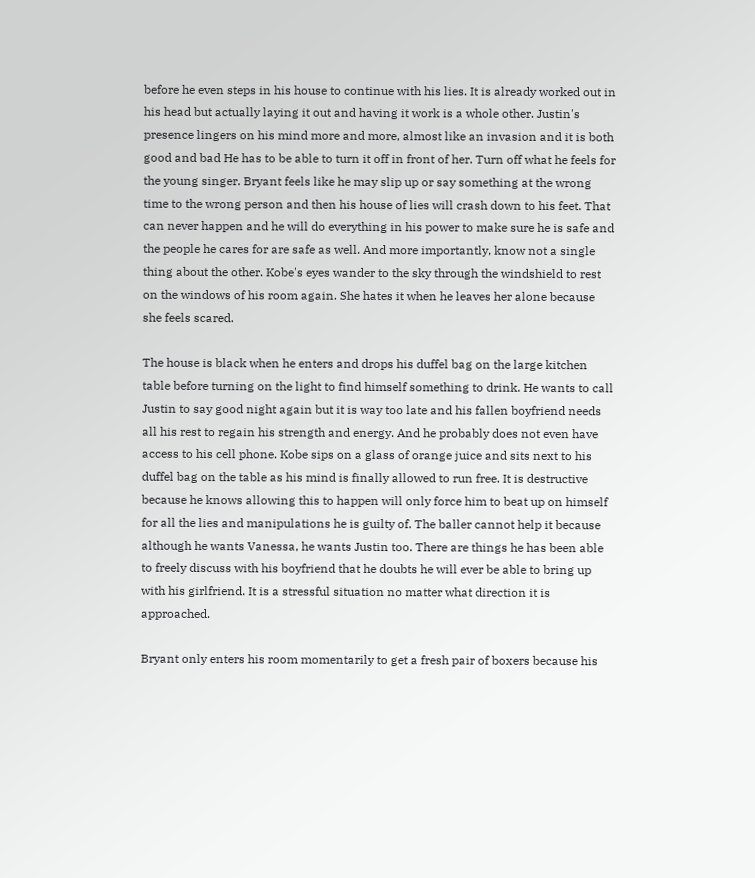before he even steps in his house to continue with his lies. It is already worked out in his head but actually laying it out and having it work is a whole other. Justin's presence lingers on his mind more and more, almost like an invasion and it is both good and bad He has to be able to turn it off in front of her. Turn off what he feels for the young singer. Bryant feels like he may slip up or say something at the wrong time to the wrong person and then his house of lies will crash down to his feet. That can never happen and he will do everything in his power to make sure he is safe and the people he cares for are safe as well. And more importantly, know not a single thing about the other. Kobe's eyes wander to the sky through the windshield to rest on the windows of his room again. She hates it when he leaves her alone because she feels scared.

The house is black when he enters and drops his duffel bag on the large kitchen table before turning on the light to find himself something to drink. He wants to call Justin to say good night again but it is way too late and his fallen boyfriend needs all his rest to regain his strength and energy. And he probably does not even have access to his cell phone. Kobe sips on a glass of orange juice and sits next to his duffel bag on the table as his mind is finally allowed to run free. It is destructive because he knows allowing this to happen will only force him to beat up on himself for all the lies and manipulations he is guilty of. The baller cannot help it because although he wants Vanessa, he wants Justin too. There are things he has been able to freely discuss with his boyfriend that he doubts he will ever be able to bring up with his girlfriend. It is a stressful situation no matter what direction it is approached.

Bryant only enters his room momentarily to get a fresh pair of boxers because his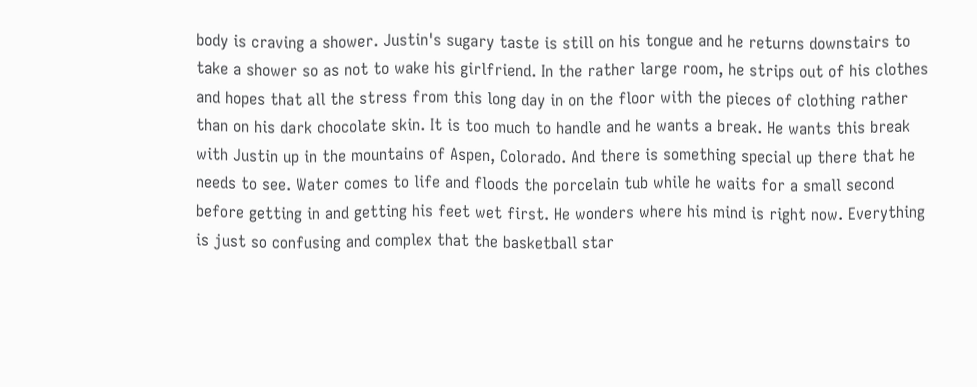body is craving a shower. Justin's sugary taste is still on his tongue and he returns downstairs to take a shower so as not to wake his girlfriend. In the rather large room, he strips out of his clothes and hopes that all the stress from this long day in on the floor with the pieces of clothing rather than on his dark chocolate skin. It is too much to handle and he wants a break. He wants this break with Justin up in the mountains of Aspen, Colorado. And there is something special up there that he needs to see. Water comes to life and floods the porcelain tub while he waits for a small second before getting in and getting his feet wet first. He wonders where his mind is right now. Everything is just so confusing and complex that the basketball star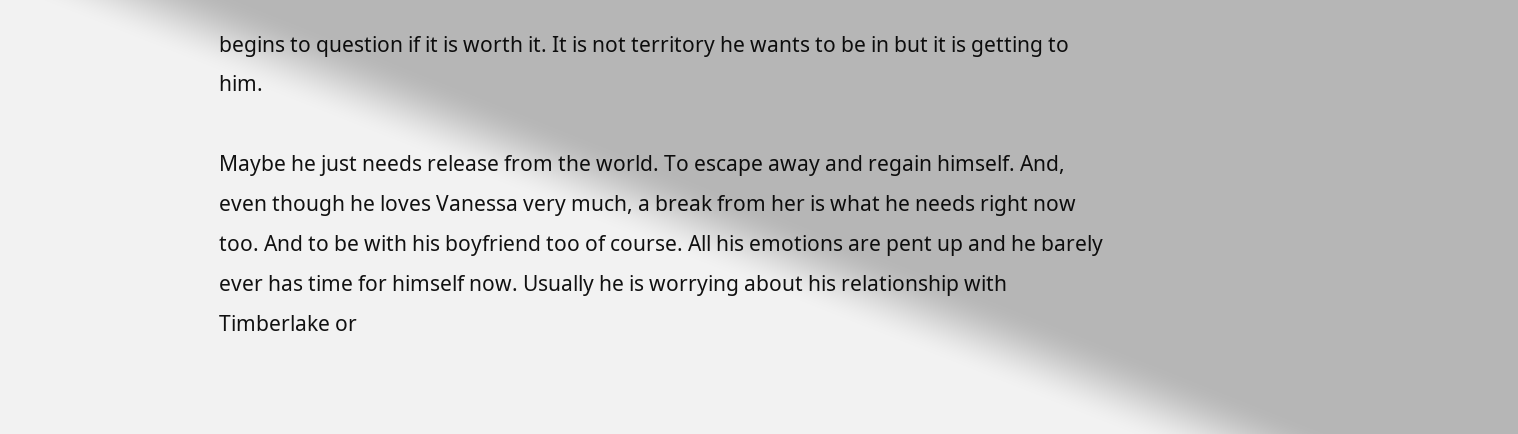begins to question if it is worth it. It is not territory he wants to be in but it is getting to him.

Maybe he just needs release from the world. To escape away and regain himself. And, even though he loves Vanessa very much, a break from her is what he needs right now too. And to be with his boyfriend too of course. All his emotions are pent up and he barely ever has time for himself now. Usually he is worrying about his relationship with Timberlake or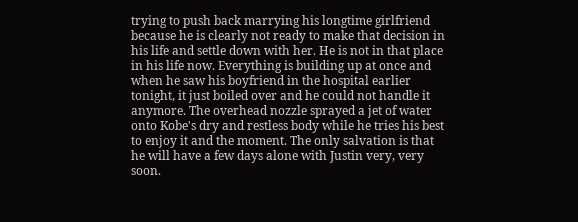trying to push back marrying his longtime girlfriend because he is clearly not ready to make that decision in his life and settle down with her. He is not in that place in his life now. Everything is building up at once and when he saw his boyfriend in the hospital earlier tonight, it just boiled over and he could not handle it anymore. The overhead nozzle sprayed a jet of water onto Kobe's dry and restless body while he tries his best to enjoy it and the moment. The only salvation is that he will have a few days alone with Justin very, very soon.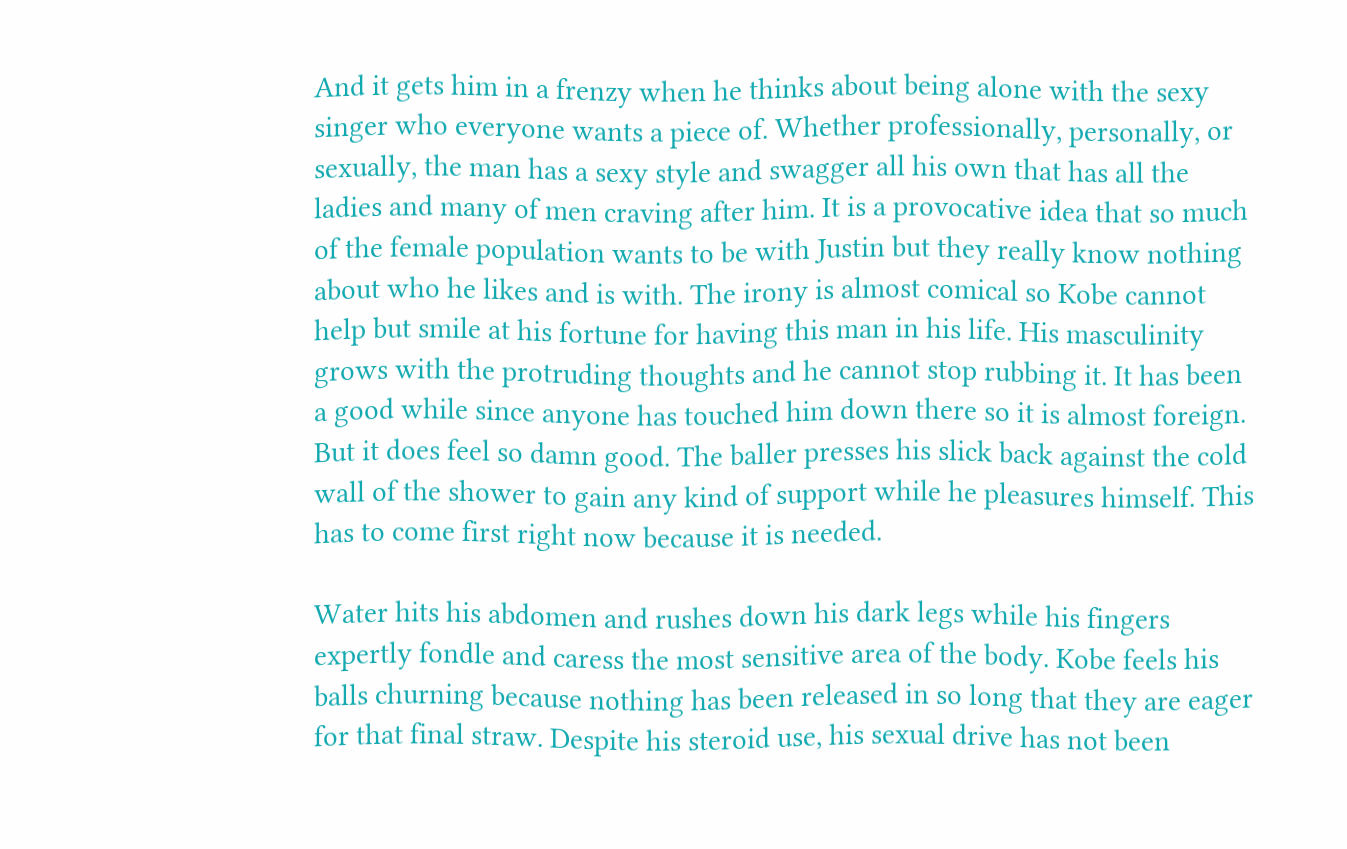And it gets him in a frenzy when he thinks about being alone with the sexy singer who everyone wants a piece of. Whether professionally, personally, or sexually, the man has a sexy style and swagger all his own that has all the ladies and many of men craving after him. It is a provocative idea that so much of the female population wants to be with Justin but they really know nothing about who he likes and is with. The irony is almost comical so Kobe cannot help but smile at his fortune for having this man in his life. His masculinity grows with the protruding thoughts and he cannot stop rubbing it. It has been a good while since anyone has touched him down there so it is almost foreign. But it does feel so damn good. The baller presses his slick back against the cold wall of the shower to gain any kind of support while he pleasures himself. This has to come first right now because it is needed.

Water hits his abdomen and rushes down his dark legs while his fingers expertly fondle and caress the most sensitive area of the body. Kobe feels his balls churning because nothing has been released in so long that they are eager for that final straw. Despite his steroid use, his sexual drive has not been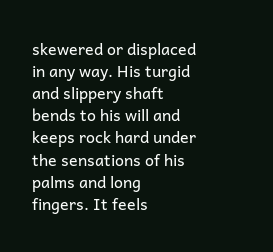skewered or displaced in any way. His turgid and slippery shaft bends to his will and keeps rock hard under the sensations of his palms and long fingers. It feels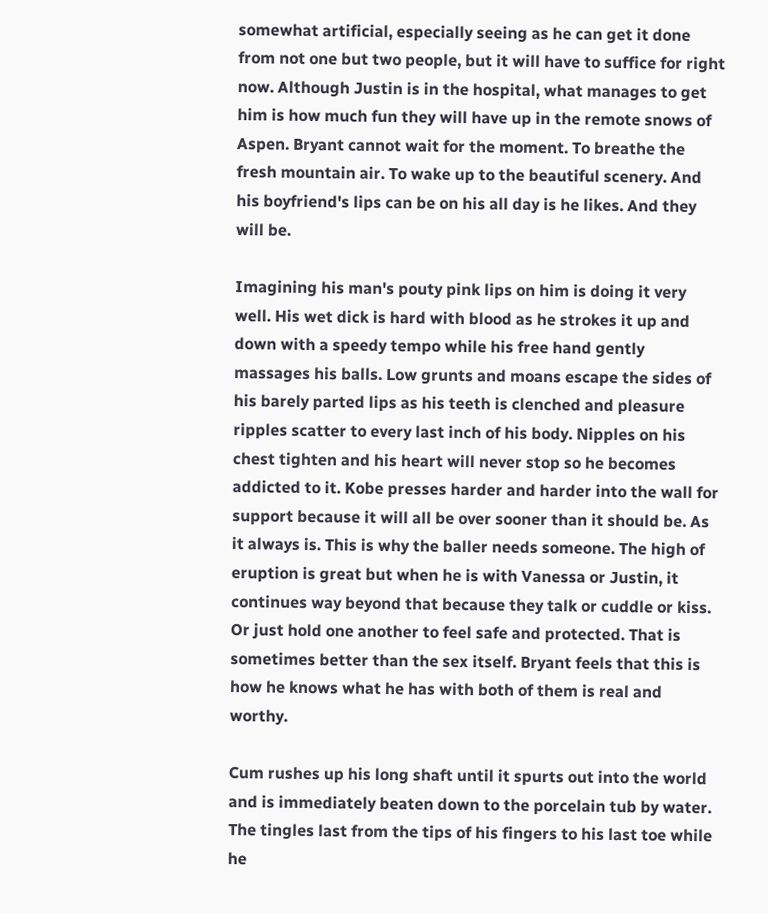somewhat artificial, especially seeing as he can get it done from not one but two people, but it will have to suffice for right now. Although Justin is in the hospital, what manages to get him is how much fun they will have up in the remote snows of Aspen. Bryant cannot wait for the moment. To breathe the fresh mountain air. To wake up to the beautiful scenery. And his boyfriend's lips can be on his all day is he likes. And they will be.

Imagining his man's pouty pink lips on him is doing it very well. His wet dick is hard with blood as he strokes it up and down with a speedy tempo while his free hand gently massages his balls. Low grunts and moans escape the sides of his barely parted lips as his teeth is clenched and pleasure ripples scatter to every last inch of his body. Nipples on his chest tighten and his heart will never stop so he becomes addicted to it. Kobe presses harder and harder into the wall for support because it will all be over sooner than it should be. As it always is. This is why the baller needs someone. The high of eruption is great but when he is with Vanessa or Justin, it continues way beyond that because they talk or cuddle or kiss. Or just hold one another to feel safe and protected. That is sometimes better than the sex itself. Bryant feels that this is how he knows what he has with both of them is real and worthy.

Cum rushes up his long shaft until it spurts out into the world and is immediately beaten down to the porcelain tub by water. The tingles last from the tips of his fingers to his last toe while he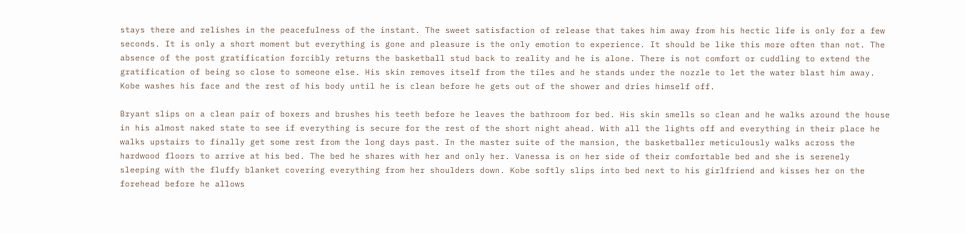stays there and relishes in the peacefulness of the instant. The sweet satisfaction of release that takes him away from his hectic life is only for a few seconds. It is only a short moment but everything is gone and pleasure is the only emotion to experience. It should be like this more often than not. The absence of the post gratification forcibly returns the basketball stud back to reality and he is alone. There is not comfort or cuddling to extend the gratification of being so close to someone else. His skin removes itself from the tiles and he stands under the nozzle to let the water blast him away. Kobe washes his face and the rest of his body until he is clean before he gets out of the shower and dries himself off.

Bryant slips on a clean pair of boxers and brushes his teeth before he leaves the bathroom for bed. His skin smells so clean and he walks around the house in his almost naked state to see if everything is secure for the rest of the short night ahead. With all the lights off and everything in their place he walks upstairs to finally get some rest from the long days past. In the master suite of the mansion, the basketballer meticulously walks across the hardwood floors to arrive at his bed. The bed he shares with her and only her. Vanessa is on her side of their comfortable bed and she is serenely sleeping with the fluffy blanket covering everything from her shoulders down. Kobe softly slips into bed next to his girlfriend and kisses her on the forehead before he allows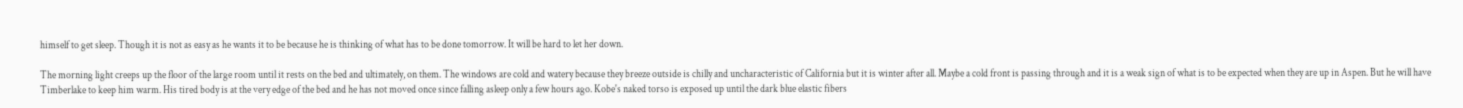himself to get sleep. Though it is not as easy as he wants it to be because he is thinking of what has to be done tomorrow. It will be hard to let her down.

The morning light creeps up the floor of the large room until it rests on the bed and ultimately, on them. The windows are cold and watery because they breeze outside is chilly and uncharacteristic of California but it is winter after all. Maybe a cold front is passing through and it is a weak sign of what is to be expected when they are up in Aspen. But he will have Timberlake to keep him warm. His tired body is at the very edge of the bed and he has not moved once since falling asleep only a few hours ago. Kobe's naked torso is exposed up until the dark blue elastic fibers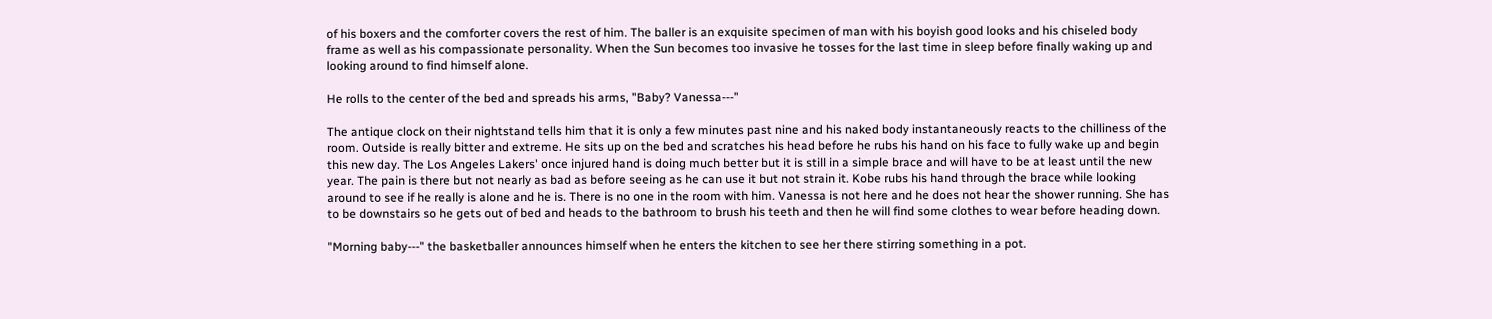of his boxers and the comforter covers the rest of him. The baller is an exquisite specimen of man with his boyish good looks and his chiseled body frame as well as his compassionate personality. When the Sun becomes too invasive he tosses for the last time in sleep before finally waking up and looking around to find himself alone.

He rolls to the center of the bed and spreads his arms, "Baby? Vanessa---"

The antique clock on their nightstand tells him that it is only a few minutes past nine and his naked body instantaneously reacts to the chilliness of the room. Outside is really bitter and extreme. He sits up on the bed and scratches his head before he rubs his hand on his face to fully wake up and begin this new day. The Los Angeles Lakers' once injured hand is doing much better but it is still in a simple brace and will have to be at least until the new year. The pain is there but not nearly as bad as before seeing as he can use it but not strain it. Kobe rubs his hand through the brace while looking around to see if he really is alone and he is. There is no one in the room with him. Vanessa is not here and he does not hear the shower running. She has to be downstairs so he gets out of bed and heads to the bathroom to brush his teeth and then he will find some clothes to wear before heading down.

"Morning baby---" the basketballer announces himself when he enters the kitchen to see her there stirring something in a pot.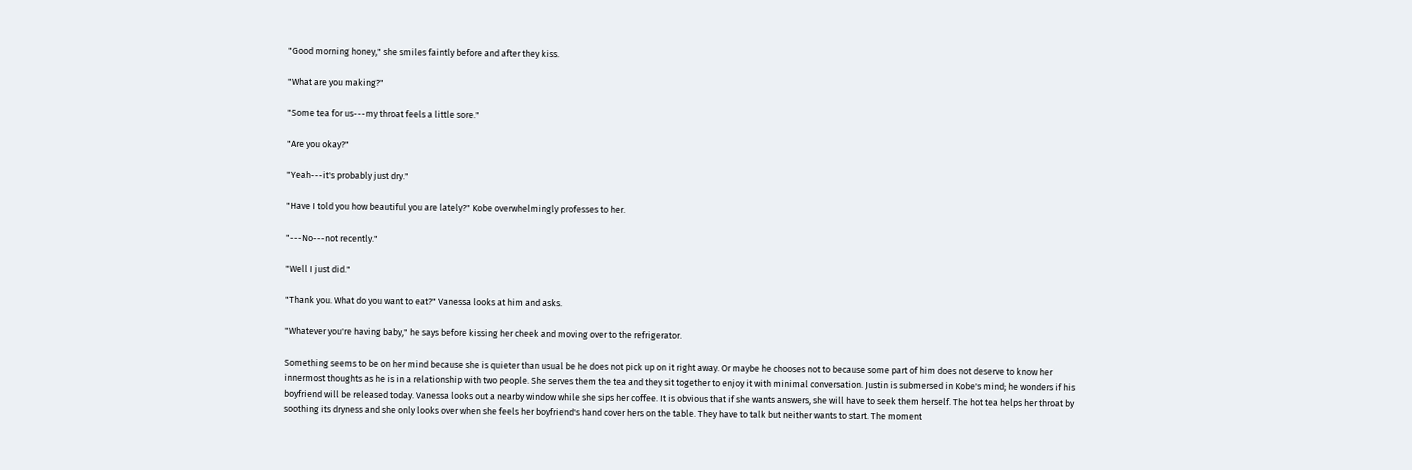"Good morning honey," she smiles faintly before and after they kiss.

"What are you making?"

"Some tea for us---my throat feels a little sore."

"Are you okay?"

"Yeah---it's probably just dry."

"Have I told you how beautiful you are lately?" Kobe overwhelmingly professes to her.

"---No---not recently."

"Well I just did."

"Thank you. What do you want to eat?" Vanessa looks at him and asks.

"Whatever you're having baby," he says before kissing her cheek and moving over to the refrigerator.

Something seems to be on her mind because she is quieter than usual be he does not pick up on it right away. Or maybe he chooses not to because some part of him does not deserve to know her innermost thoughts as he is in a relationship with two people. She serves them the tea and they sit together to enjoy it with minimal conversation. Justin is submersed in Kobe's mind; he wonders if his boyfriend will be released today. Vanessa looks out a nearby window while she sips her coffee. It is obvious that if she wants answers, she will have to seek them herself. The hot tea helps her throat by soothing its dryness and she only looks over when she feels her boyfriend's hand cover hers on the table. They have to talk but neither wants to start. The moment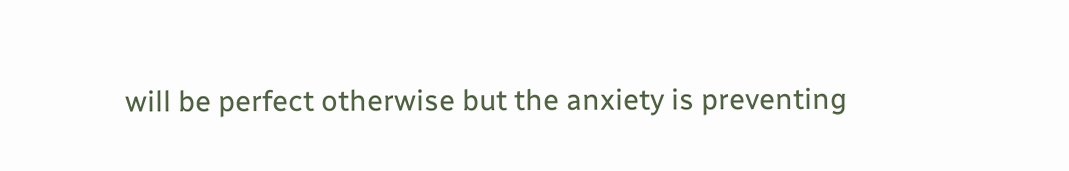will be perfect otherwise but the anxiety is preventing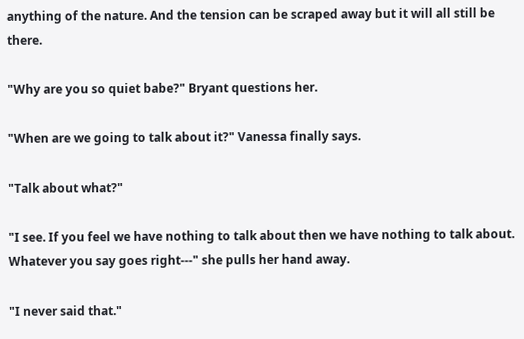anything of the nature. And the tension can be scraped away but it will all still be there.

"Why are you so quiet babe?" Bryant questions her.

"When are we going to talk about it?" Vanessa finally says.

"Talk about what?"

"I see. If you feel we have nothing to talk about then we have nothing to talk about. Whatever you say goes right---" she pulls her hand away.

"I never said that."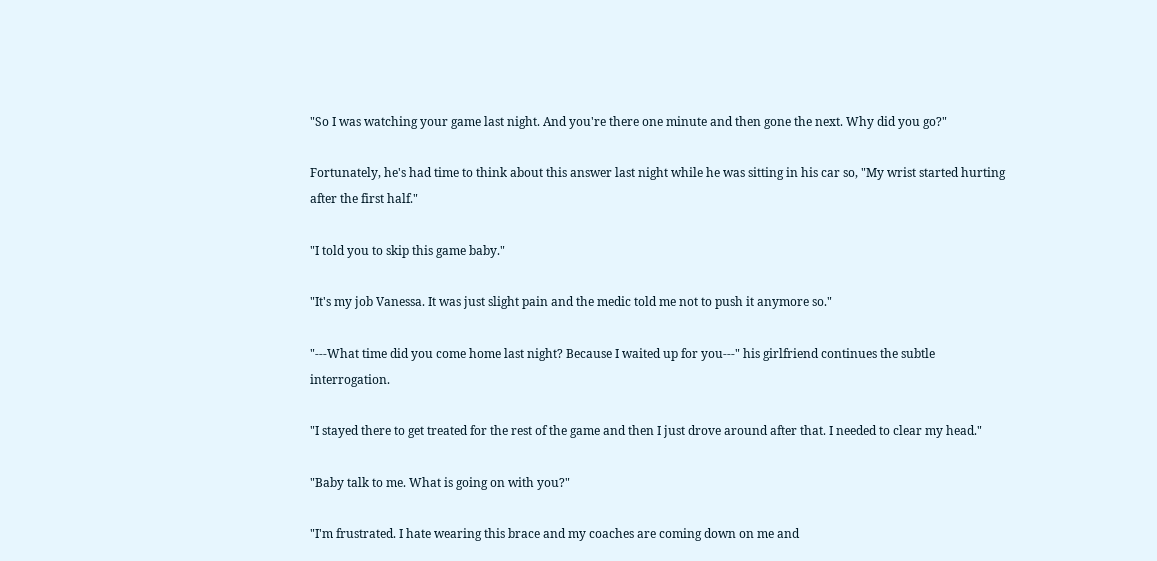"So I was watching your game last night. And you're there one minute and then gone the next. Why did you go?"

Fortunately, he's had time to think about this answer last night while he was sitting in his car so, "My wrist started hurting after the first half."

"I told you to skip this game baby."

"It's my job Vanessa. It was just slight pain and the medic told me not to push it anymore so."

"---What time did you come home last night? Because I waited up for you---" his girlfriend continues the subtle interrogation.

"I stayed there to get treated for the rest of the game and then I just drove around after that. I needed to clear my head."

"Baby talk to me. What is going on with you?"

"I'm frustrated. I hate wearing this brace and my coaches are coming down on me and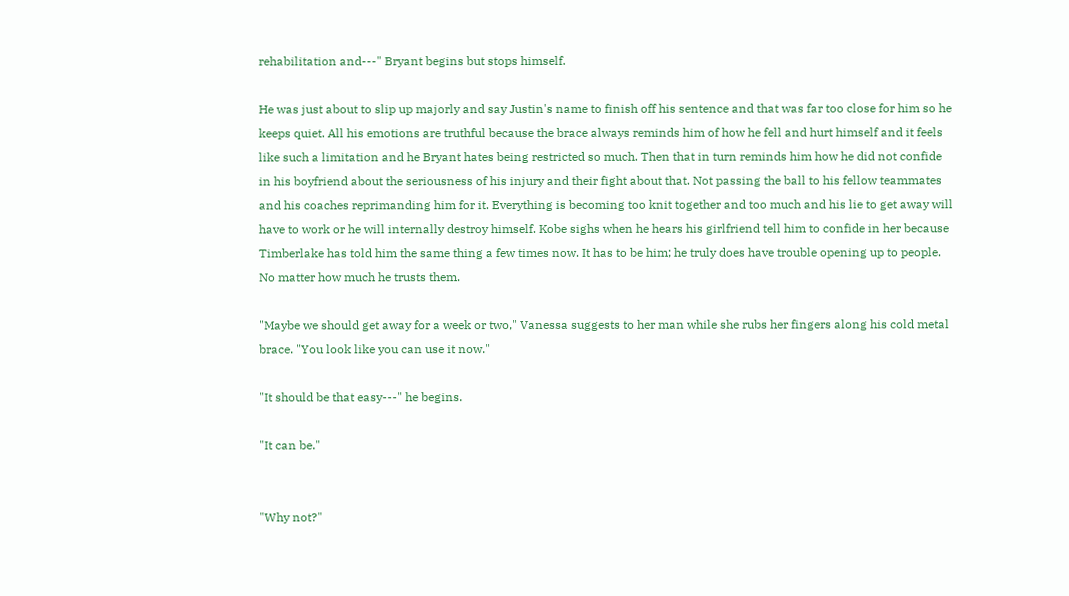rehabilitation and---" Bryant begins but stops himself.

He was just about to slip up majorly and say Justin's name to finish off his sentence and that was far too close for him so he keeps quiet. All his emotions are truthful because the brace always reminds him of how he fell and hurt himself and it feels like such a limitation and he Bryant hates being restricted so much. Then that in turn reminds him how he did not confide in his boyfriend about the seriousness of his injury and their fight about that. Not passing the ball to his fellow teammates and his coaches reprimanding him for it. Everything is becoming too knit together and too much and his lie to get away will have to work or he will internally destroy himself. Kobe sighs when he hears his girlfriend tell him to confide in her because Timberlake has told him the same thing a few times now. It has to be him; he truly does have trouble opening up to people. No matter how much he trusts them.

"Maybe we should get away for a week or two," Vanessa suggests to her man while she rubs her fingers along his cold metal brace. "You look like you can use it now."

"It should be that easy---" he begins.

"It can be."


"Why not?"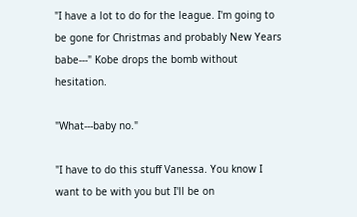"I have a lot to do for the league. I'm going to be gone for Christmas and probably New Years babe---" Kobe drops the bomb without hesitation.

"What---baby no."

"I have to do this stuff Vanessa. You know I want to be with you but I'll be on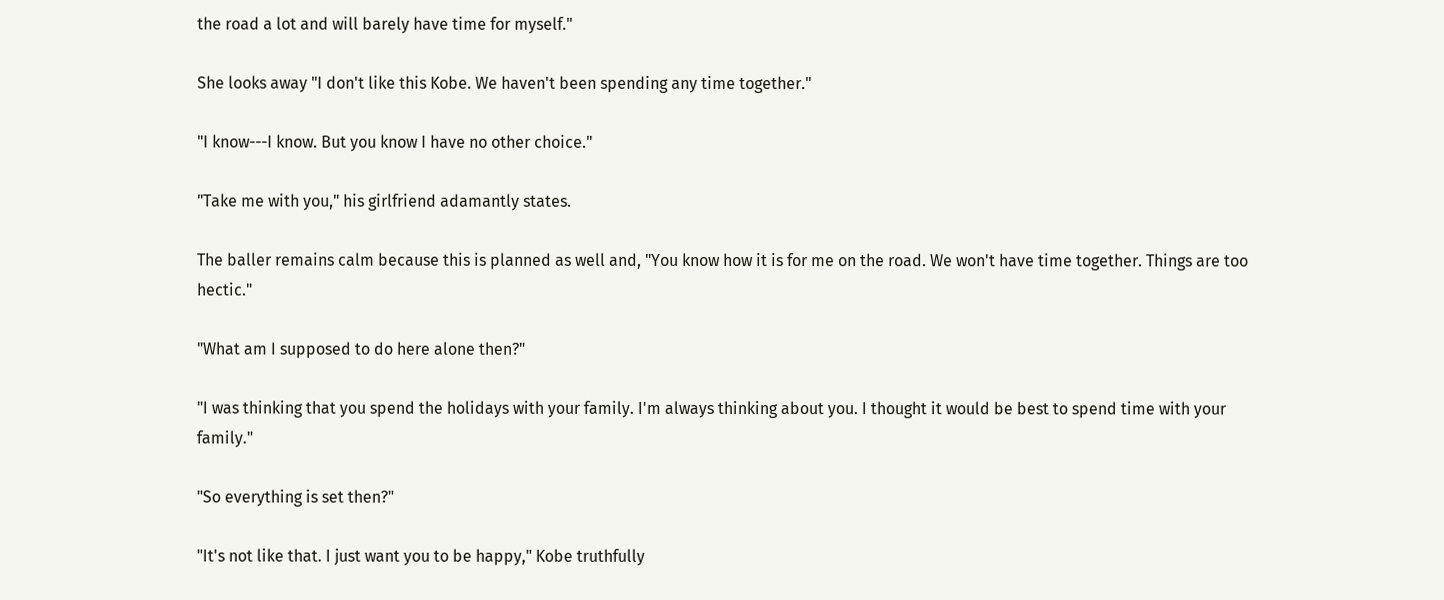the road a lot and will barely have time for myself."

She looks away "I don't like this Kobe. We haven't been spending any time together."

"I know---I know. But you know I have no other choice."

"Take me with you," his girlfriend adamantly states.

The baller remains calm because this is planned as well and, "You know how it is for me on the road. We won't have time together. Things are too hectic."

"What am I supposed to do here alone then?"

"I was thinking that you spend the holidays with your family. I'm always thinking about you. I thought it would be best to spend time with your family."

"So everything is set then?"

"It's not like that. I just want you to be happy," Kobe truthfully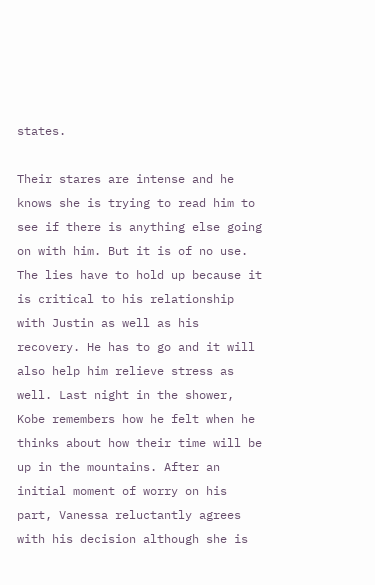states.

Their stares are intense and he knows she is trying to read him to see if there is anything else going on with him. But it is of no use. The lies have to hold up because it is critical to his relationship with Justin as well as his recovery. He has to go and it will also help him relieve stress as well. Last night in the shower, Kobe remembers how he felt when he thinks about how their time will be up in the mountains. After an initial moment of worry on his part, Vanessa reluctantly agrees with his decision although she is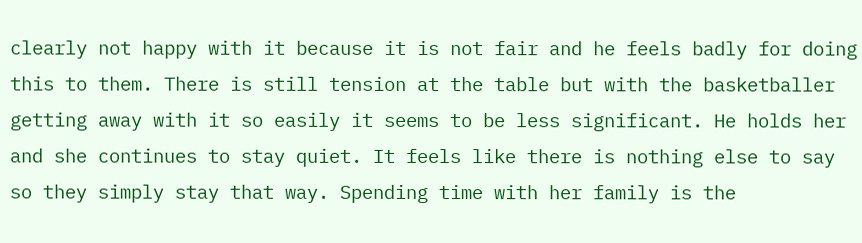clearly not happy with it because it is not fair and he feels badly for doing this to them. There is still tension at the table but with the basketballer getting away with it so easily it seems to be less significant. He holds her and she continues to stay quiet. It feels like there is nothing else to say so they simply stay that way. Spending time with her family is the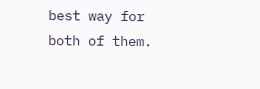best way for both of them.